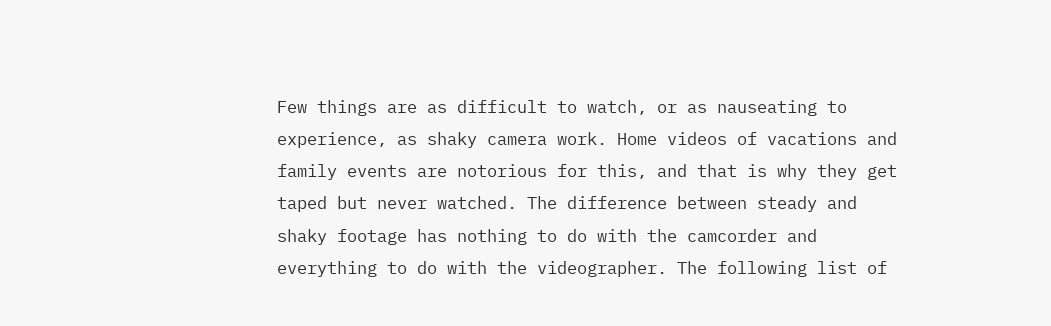Few things are as difficult to watch, or as nauseating to experience, as shaky camera work. Home videos of vacations and family events are notorious for this, and that is why they get taped but never watched. The difference between steady and shaky footage has nothing to do with the camcorder and everything to do with the videographer. The following list of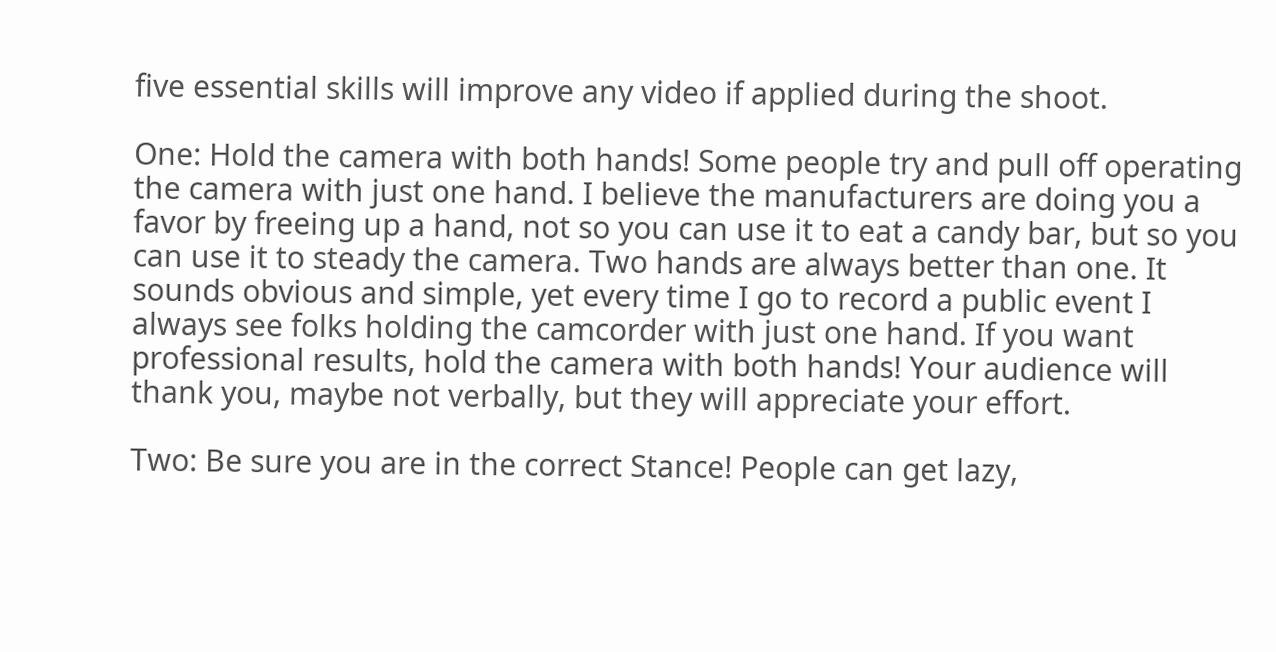five essential skills will improve any video if applied during the shoot.

One: Hold the camera with both hands! Some people try and pull off operating the camera with just one hand. I believe the manufacturers are doing you a favor by freeing up a hand, not so you can use it to eat a candy bar, but so you can use it to steady the camera. Two hands are always better than one. It sounds obvious and simple, yet every time I go to record a public event I always see folks holding the camcorder with just one hand. If you want professional results, hold the camera with both hands! Your audience will thank you, maybe not verbally, but they will appreciate your effort.

Two: Be sure you are in the correct Stance! People can get lazy,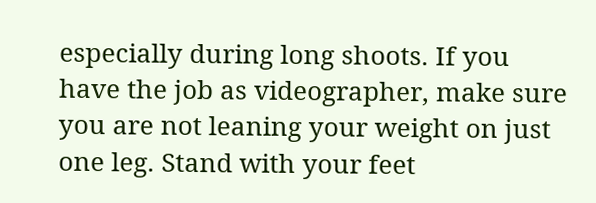especially during long shoots. If you have the job as videographer, make sure you are not leaning your weight on just one leg. Stand with your feet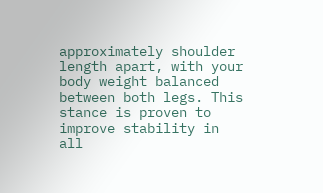approximately shoulder length apart, with your body weight balanced between both legs. This stance is proven to improve stability in all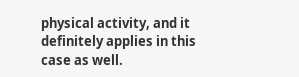physical activity, and it definitely applies in this case as well.